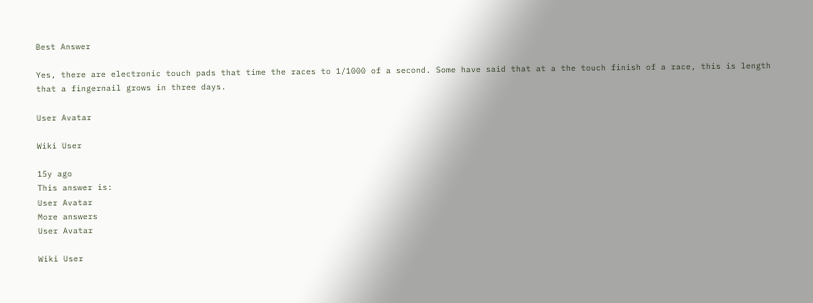Best Answer

Yes, there are electronic touch pads that time the races to 1/1000 of a second. Some have said that at a the touch finish of a race, this is length that a fingernail grows in three days.

User Avatar

Wiki User

15y ago
This answer is:
User Avatar
More answers
User Avatar

Wiki User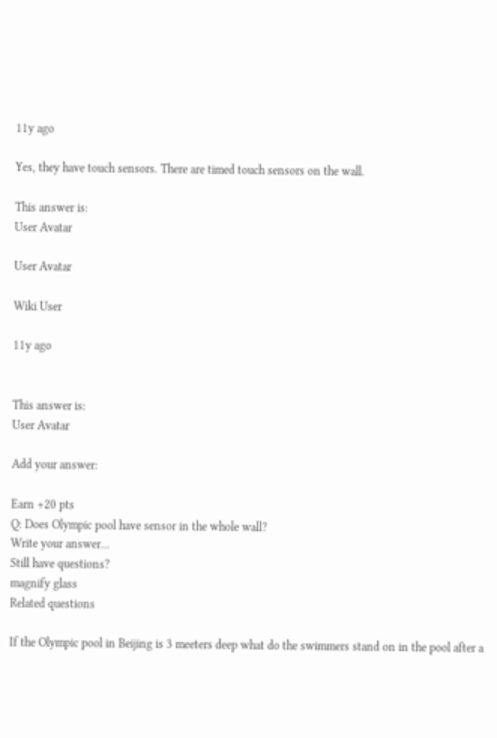11y ago

Yes, they have touch sensors. There are timed touch sensors on the wall.

This answer is:
User Avatar

User Avatar

Wiki User

11y ago


This answer is:
User Avatar

Add your answer:

Earn +20 pts
Q: Does Olympic pool have sensor in the whole wall?
Write your answer...
Still have questions?
magnify glass
Related questions

If the Olympic pool in Beijing is 3 meeters deep what do the swimmers stand on in the pool after a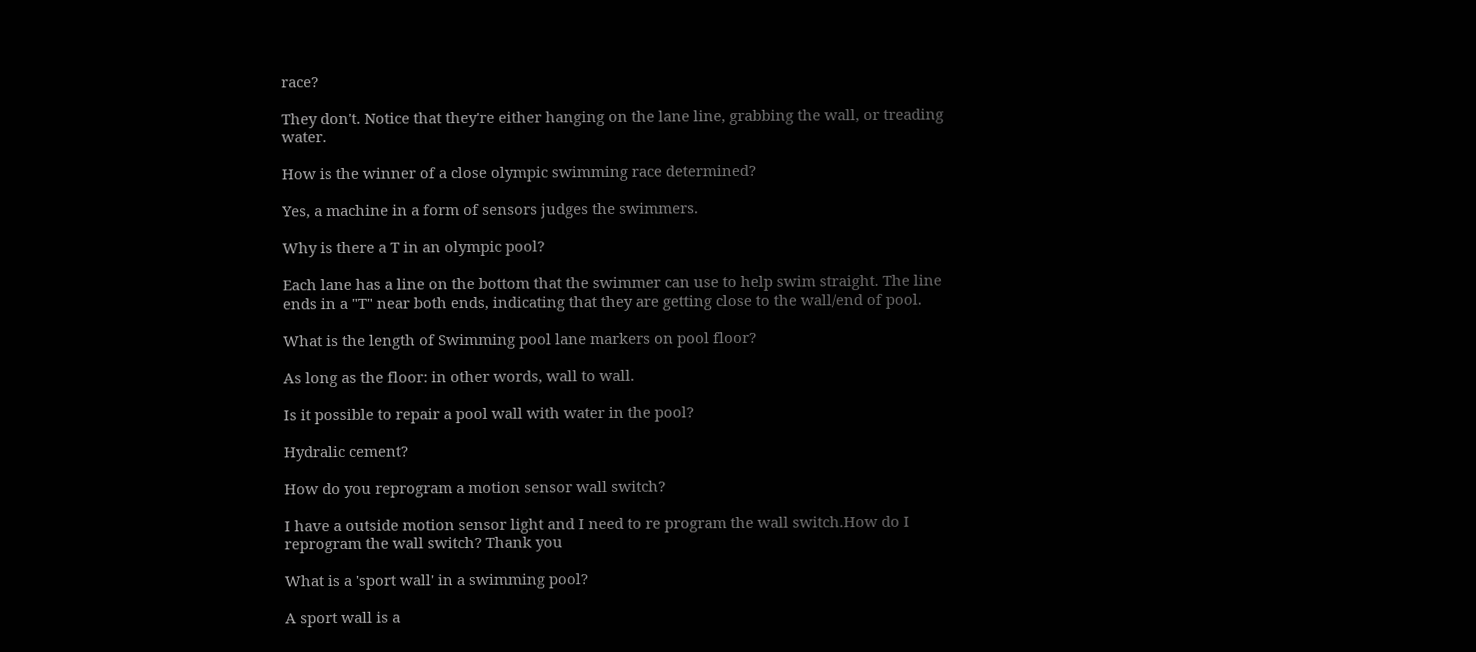race?

They don't. Notice that they're either hanging on the lane line, grabbing the wall, or treading water.

How is the winner of a close olympic swimming race determined?

Yes, a machine in a form of sensors judges the swimmers.

Why is there a T in an olympic pool?

Each lane has a line on the bottom that the swimmer can use to help swim straight. The line ends in a "T" near both ends, indicating that they are getting close to the wall/end of pool.

What is the length of Swimming pool lane markers on pool floor?

As long as the floor: in other words, wall to wall.

Is it possible to repair a pool wall with water in the pool?

Hydralic cement?

How do you reprogram a motion sensor wall switch?

I have a outside motion sensor light and I need to re program the wall switch.How do I reprogram the wall switch? Thank you

What is a 'sport wall' in a swimming pool?

A sport wall is a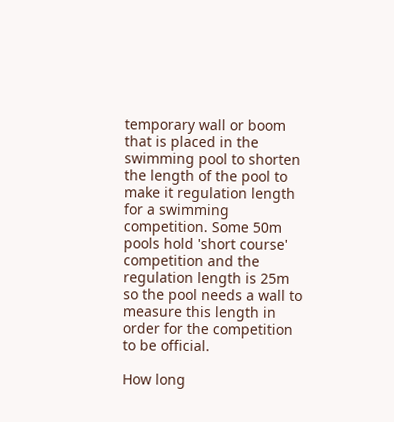temporary wall or boom that is placed in the swimming pool to shorten the length of the pool to make it regulation length for a swimming competition. Some 50m pools hold 'short course' competition and the regulation length is 25m so the pool needs a wall to measure this length in order for the competition to be official.

How long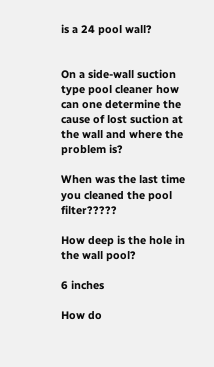is a 24 pool wall?


On a side-wall suction type pool cleaner how can one determine the cause of lost suction at the wall and where the problem is?

When was the last time you cleaned the pool filter?????

How deep is the hole in the wall pool?

6 inches

How do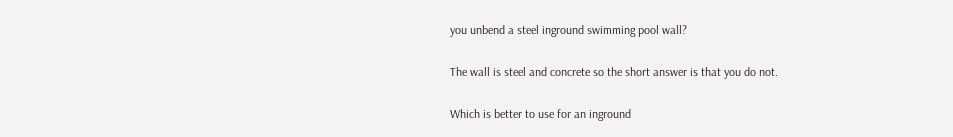you unbend a steel inground swimming pool wall?

The wall is steel and concrete so the short answer is that you do not.

Which is better to use for an inground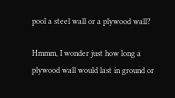pool a steel wall or a plywood wall?

Hmmm, I wonder just how long a plywood wall would last in ground or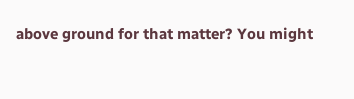above ground for that matter? You might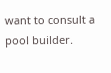want to consult a pool builder.